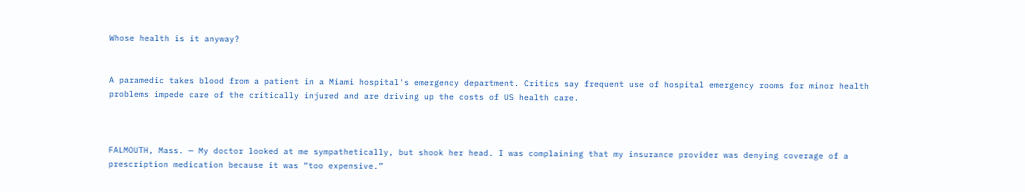Whose health is it anyway?


A paramedic takes blood from a patient in a Miami hospital's emergency department. Critics say frequent use of hospital emergency rooms for minor health problems impede care of the critically injured and are driving up the costs of US health care.



FALMOUTH, Mass. — My doctor looked at me sympathetically, but shook her head. I was complaining that my insurance provider was denying coverage of a prescription medication because it was “too expensive.”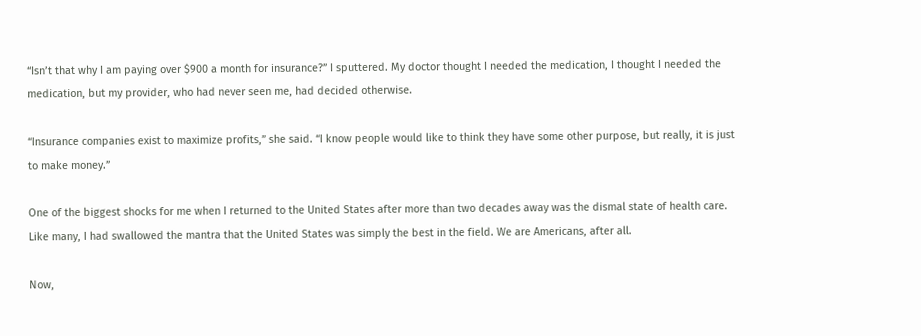“Isn’t that why I am paying over $900 a month for insurance?” I sputtered. My doctor thought I needed the medication, I thought I needed the medication, but my provider, who had never seen me, had decided otherwise.

“Insurance companies exist to maximize profits,” she said. “I know people would like to think they have some other purpose, but really, it is just to make money.”

One of the biggest shocks for me when I returned to the United States after more than two decades away was the dismal state of health care. Like many, I had swallowed the mantra that the United States was simply the best in the field. We are Americans, after all.

Now,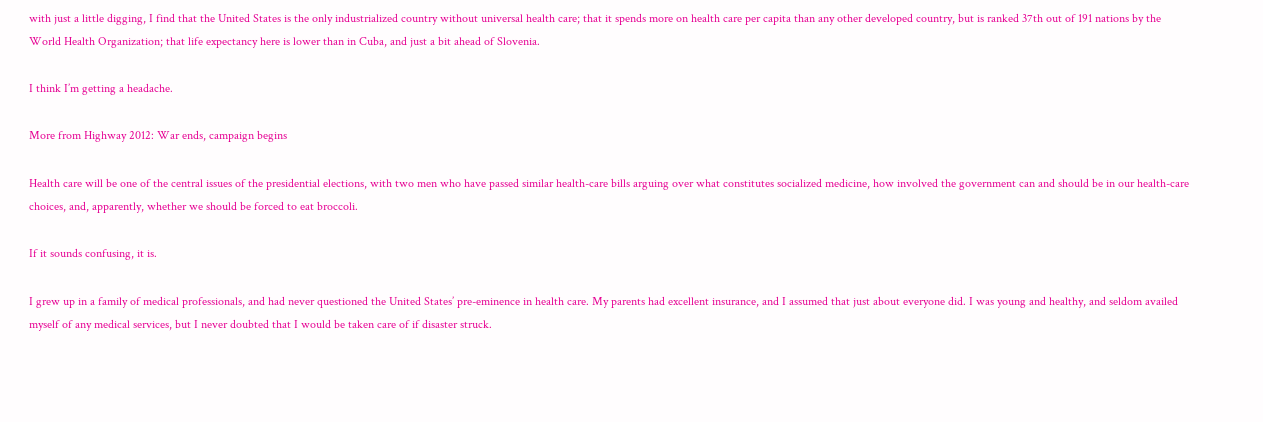with just a little digging, I find that the United States is the only industrialized country without universal health care; that it spends more on health care per capita than any other developed country, but is ranked 37th out of 191 nations by the World Health Organization; that life expectancy here is lower than in Cuba, and just a bit ahead of Slovenia.

I think I’m getting a headache.

More from Highway 2012: War ends, campaign begins

Health care will be one of the central issues of the presidential elections, with two men who have passed similar health-care bills arguing over what constitutes socialized medicine, how involved the government can and should be in our health-care choices, and, apparently, whether we should be forced to eat broccoli.

If it sounds confusing, it is.

I grew up in a family of medical professionals, and had never questioned the United States’ pre-eminence in health care. My parents had excellent insurance, and I assumed that just about everyone did. I was young and healthy, and seldom availed myself of any medical services, but I never doubted that I would be taken care of if disaster struck.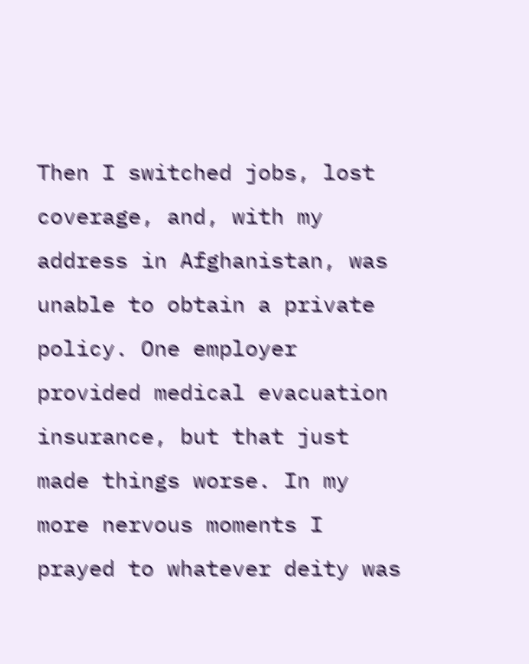Then I switched jobs, lost coverage, and, with my address in Afghanistan, was unable to obtain a private policy. One employer provided medical evacuation insurance, but that just made things worse. In my more nervous moments I prayed to whatever deity was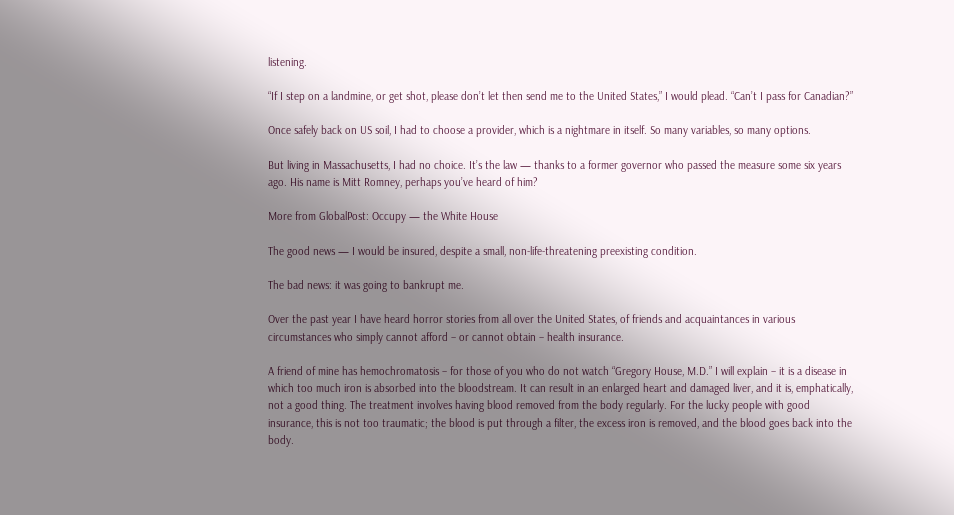listening.

“If I step on a landmine, or get shot, please don’t let then send me to the United States,” I would plead. “Can’t I pass for Canadian?”

Once safely back on US soil, I had to choose a provider, which is a nightmare in itself. So many variables, so many options.

But living in Massachusetts, I had no choice. It’s the law — thanks to a former governor who passed the measure some six years ago. His name is Mitt Romney, perhaps you’ve heard of him?

More from GlobalPost: Occupy — the White House

The good news — I would be insured, despite a small, non-life-threatening preexisting condition.

The bad news: it was going to bankrupt me.

Over the past year I have heard horror stories from all over the United States, of friends and acquaintances in various circumstances who simply cannot afford – or cannot obtain – health insurance.

A friend of mine has hemochromatosis – for those of you who do not watch “Gregory House, M.D.” I will explain – it is a disease in which too much iron is absorbed into the bloodstream. It can result in an enlarged heart and damaged liver, and it is, emphatically, not a good thing. The treatment involves having blood removed from the body regularly. For the lucky people with good insurance, this is not too traumatic; the blood is put through a filter, the excess iron is removed, and the blood goes back into the body.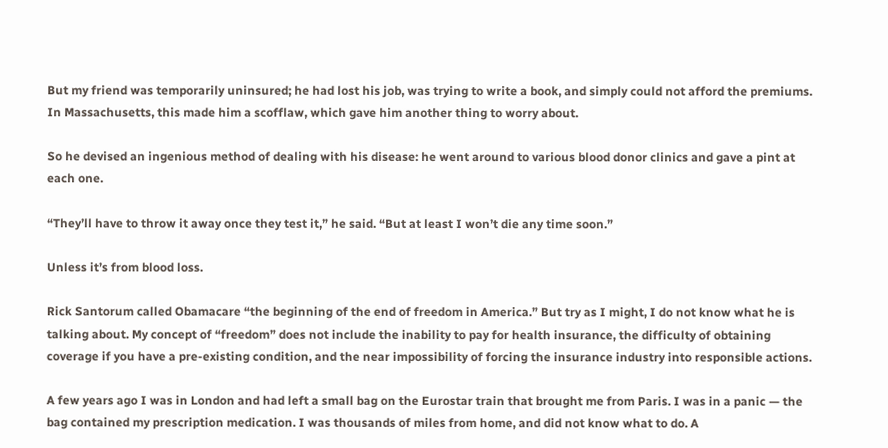But my friend was temporarily uninsured; he had lost his job, was trying to write a book, and simply could not afford the premiums. In Massachusetts, this made him a scofflaw, which gave him another thing to worry about.

So he devised an ingenious method of dealing with his disease: he went around to various blood donor clinics and gave a pint at each one.

“They’ll have to throw it away once they test it,” he said. “But at least I won’t die any time soon.”

Unless it’s from blood loss.

Rick Santorum called Obamacare “the beginning of the end of freedom in America.” But try as I might, I do not know what he is talking about. My concept of “freedom” does not include the inability to pay for health insurance, the difficulty of obtaining coverage if you have a pre-existing condition, and the near impossibility of forcing the insurance industry into responsible actions.

A few years ago I was in London and had left a small bag on the Eurostar train that brought me from Paris. I was in a panic — the bag contained my prescription medication. I was thousands of miles from home, and did not know what to do. A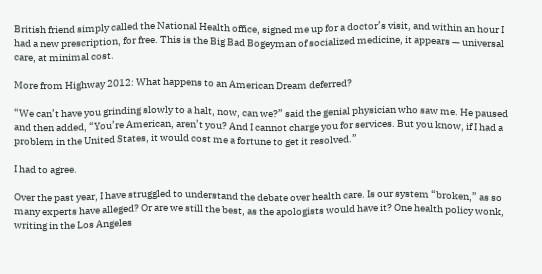British friend simply called the National Health office, signed me up for a doctor’s visit, and within an hour I had a new prescription, for free. This is the Big Bad Bogeyman of socialized medicine, it appears — universal care, at minimal cost.

More from Highway 2012: What happens to an American Dream deferred?

“We can’t have you grinding slowly to a halt, now, can we?” said the genial physician who saw me. He paused and then added, “You’re American, aren’t you? And I cannot charge you for services. But you know, if I had a problem in the United States, it would cost me a fortune to get it resolved.”

I had to agree.

Over the past year, I have struggled to understand the debate over health care. Is our system “broken,” as so many experts have alleged? Or are we still the best, as the apologists would have it? One health policy wonk, writing in the Los Angeles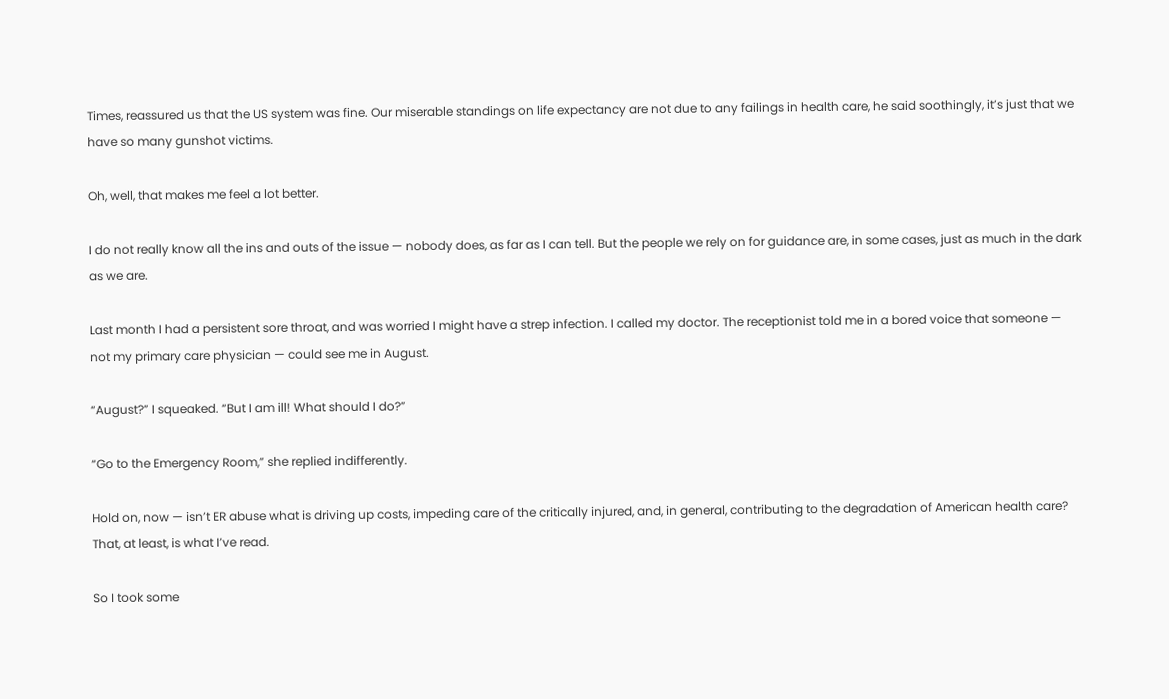Times, reassured us that the US system was fine. Our miserable standings on life expectancy are not due to any failings in health care, he said soothingly, it’s just that we have so many gunshot victims.

Oh, well, that makes me feel a lot better.

I do not really know all the ins and outs of the issue — nobody does, as far as I can tell. But the people we rely on for guidance are, in some cases, just as much in the dark as we are.

Last month I had a persistent sore throat, and was worried I might have a strep infection. I called my doctor. The receptionist told me in a bored voice that someone — not my primary care physician — could see me in August.

“August?” I squeaked. “But I am ill! What should I do?”

“Go to the Emergency Room,” she replied indifferently.

Hold on, now — isn’t ER abuse what is driving up costs, impeding care of the critically injured, and, in general, contributing to the degradation of American health care? That, at least, is what I’ve read.

So I took some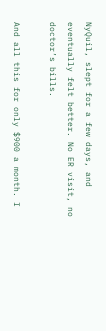NyQuil, slept for a few days, and eventually felt better. No ER visit, no doctor’s bills.

And all this for only $900 a month. I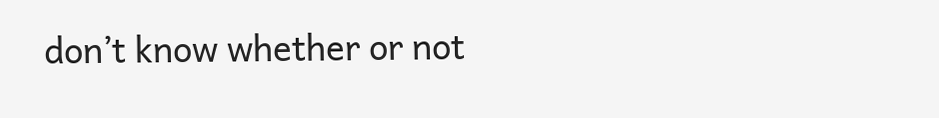don’t know whether or not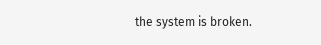the system is broken.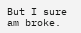But I sure am broke.